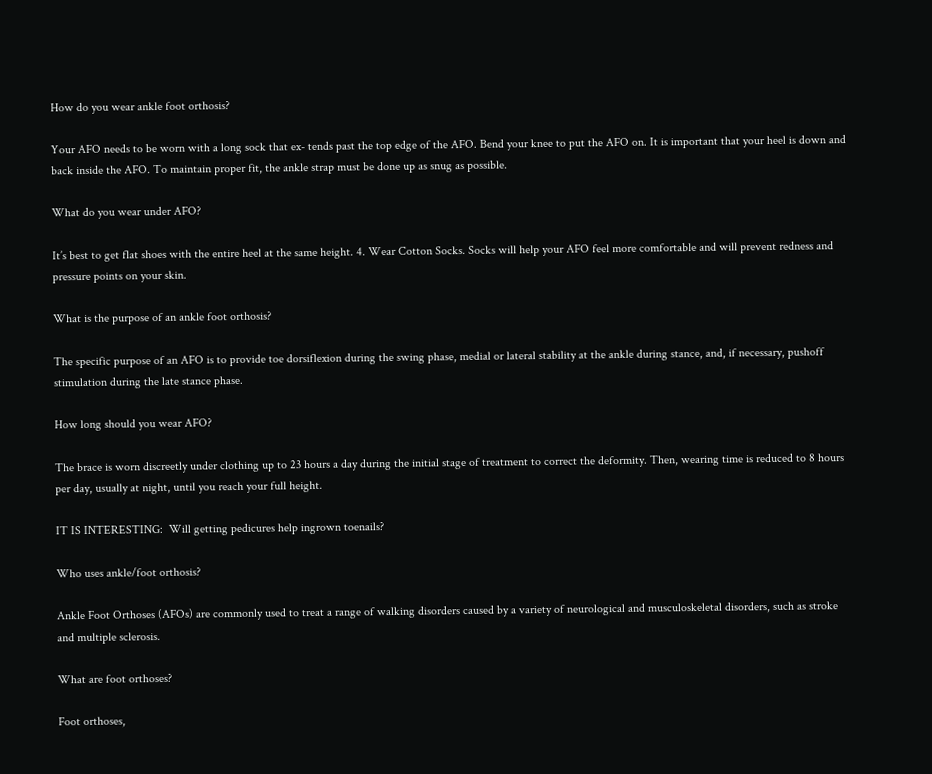How do you wear ankle foot orthosis?

Your AFO needs to be worn with a long sock that ex- tends past the top edge of the AFO. Bend your knee to put the AFO on. It is important that your heel is down and back inside the AFO. To maintain proper fit, the ankle strap must be done up as snug as possible.

What do you wear under AFO?

It’s best to get flat shoes with the entire heel at the same height. 4. Wear Cotton Socks. Socks will help your AFO feel more comfortable and will prevent redness and pressure points on your skin.

What is the purpose of an ankle foot orthosis?

The specific purpose of an AFO is to provide toe dorsiflexion during the swing phase, medial or lateral stability at the ankle during stance, and, if necessary, pushoff stimulation during the late stance phase.

How long should you wear AFO?

The brace is worn discreetly under clothing up to 23 hours a day during the initial stage of treatment to correct the deformity. Then, wearing time is reduced to 8 hours per day, usually at night, until you reach your full height.

IT IS INTERESTING:  Will getting pedicures help ingrown toenails?

Who uses ankle/foot orthosis?

Ankle Foot Orthoses (AFOs) are commonly used to treat a range of walking disorders caused by a variety of neurological and musculoskeletal disorders, such as stroke and multiple sclerosis.

What are foot orthoses?

Foot orthoses,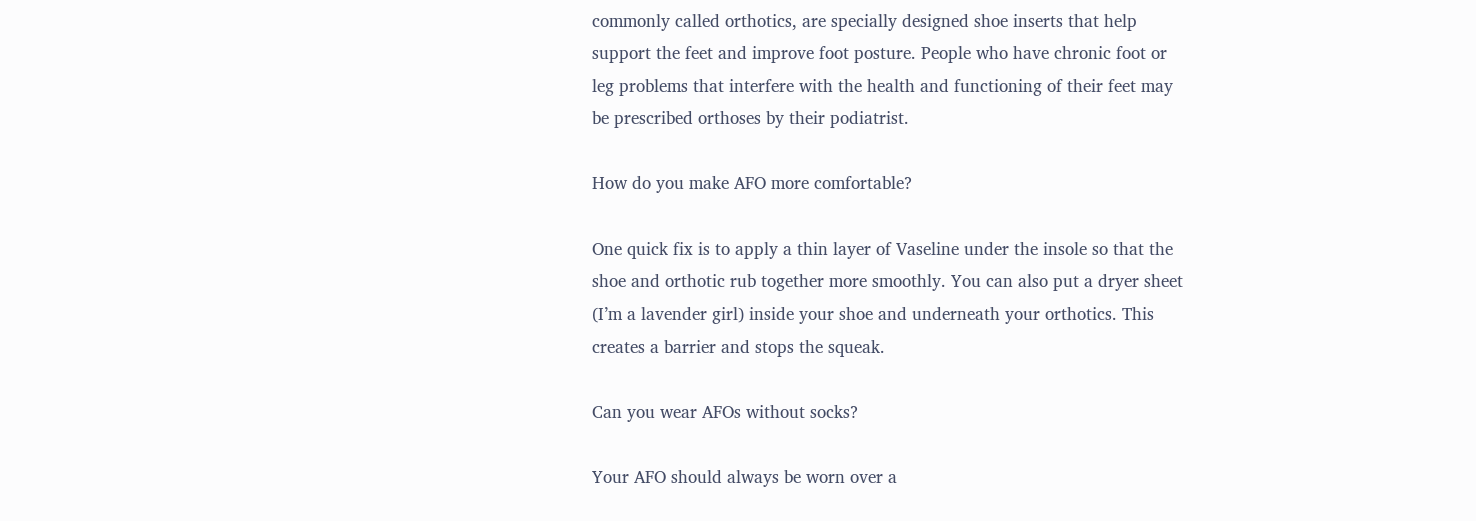commonly called orthotics, are specially designed shoe inserts that help support the feet and improve foot posture. People who have chronic foot or leg problems that interfere with the health and functioning of their feet may be prescribed orthoses by their podiatrist.

How do you make AFO more comfortable?

One quick fix is to apply a thin layer of Vaseline under the insole so that the shoe and orthotic rub together more smoothly. You can also put a dryer sheet (I’m a lavender girl) inside your shoe and underneath your orthotics. This creates a barrier and stops the squeak.

Can you wear AFOs without socks?

Your AFO should always be worn over a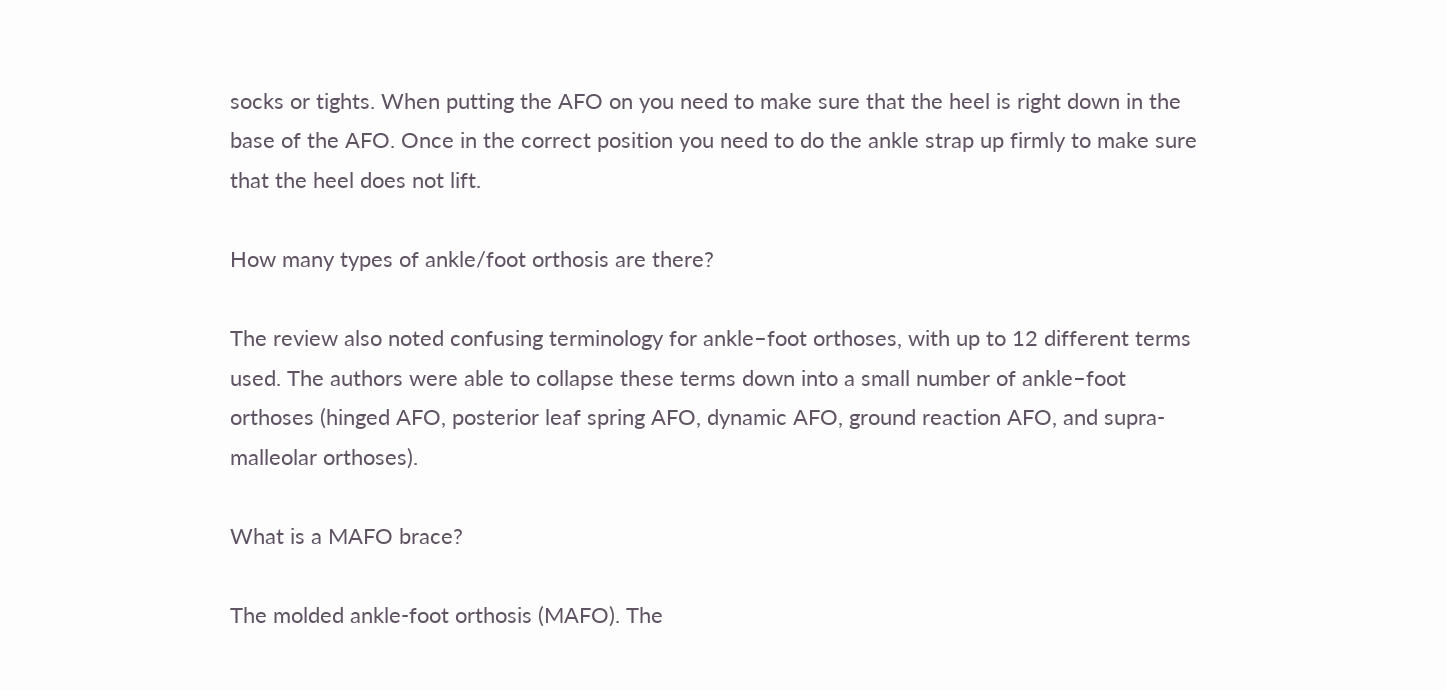socks or tights. When putting the AFO on you need to make sure that the heel is right down in the base of the AFO. Once in the correct position you need to do the ankle strap up firmly to make sure that the heel does not lift.

How many types of ankle/foot orthosis are there?

The review also noted confusing terminology for ankle–foot orthoses, with up to 12 different terms used. The authors were able to collapse these terms down into a small number of ankle–foot orthoses (hinged AFO, posterior leaf spring AFO, dynamic AFO, ground reaction AFO, and supra-malleolar orthoses).

What is a MAFO brace?

The molded ankle-foot orthosis (MAFO). The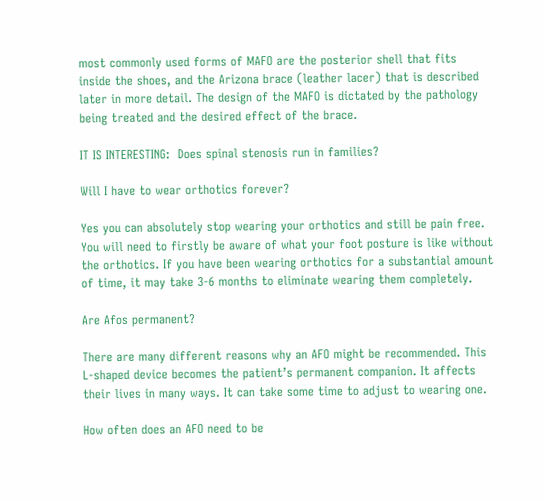most commonly used forms of MAFO are the posterior shell that fits inside the shoes, and the Arizona brace (leather lacer) that is described later in more detail. The design of the MAFO is dictated by the pathology being treated and the desired effect of the brace.

IT IS INTERESTING:  Does spinal stenosis run in families?

Will I have to wear orthotics forever?

Yes you can absolutely stop wearing your orthotics and still be pain free. You will need to firstly be aware of what your foot posture is like without the orthotics. If you have been wearing orthotics for a substantial amount of time, it may take 3-6 months to eliminate wearing them completely.

Are Afos permanent?

There are many different reasons why an AFO might be recommended. This L-shaped device becomes the patient’s permanent companion. It affects their lives in many ways. It can take some time to adjust to wearing one.

How often does an AFO need to be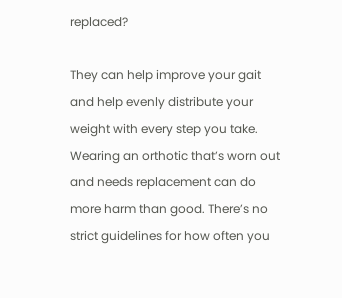replaced?

They can help improve your gait and help evenly distribute your weight with every step you take. Wearing an orthotic that’s worn out and needs replacement can do more harm than good. There’s no strict guidelines for how often you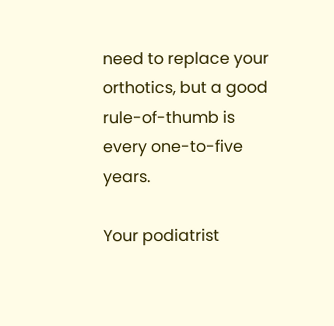need to replace your orthotics, but a good rule-of-thumb is every one-to-five years.

Your podiatrist